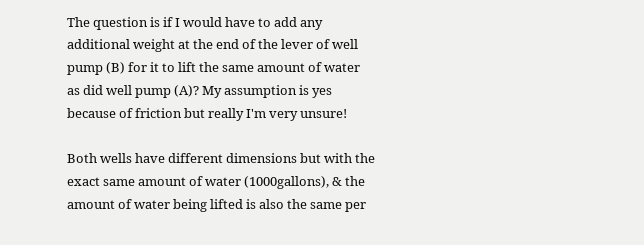The question is if I would have to add any additional weight at the end of the lever of well pump (B) for it to lift the same amount of water as did well pump (A)? My assumption is yes because of friction but really I'm very unsure!

Both wells have different dimensions but with the exact same amount of water (1000gallons), & the amount of water being lifted is also the same per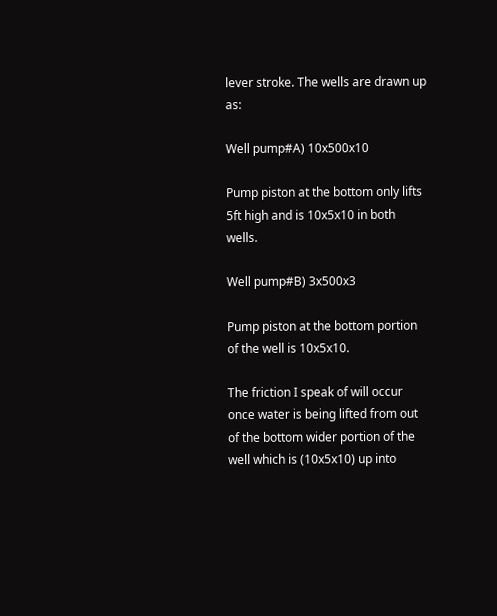lever stroke. The wells are drawn up as:

Well pump#A) 10x500x10

Pump piston at the bottom only lifts 5ft high and is 10x5x10 in both wells.

Well pump#B) 3x500x3

Pump piston at the bottom portion of the well is 10x5x10.

The friction I speak of will occur once water is being lifted from out of the bottom wider portion of the well which is (10x5x10) up into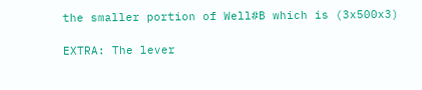the smaller portion of Well#B which is (3x500x3)

EXTRA: The lever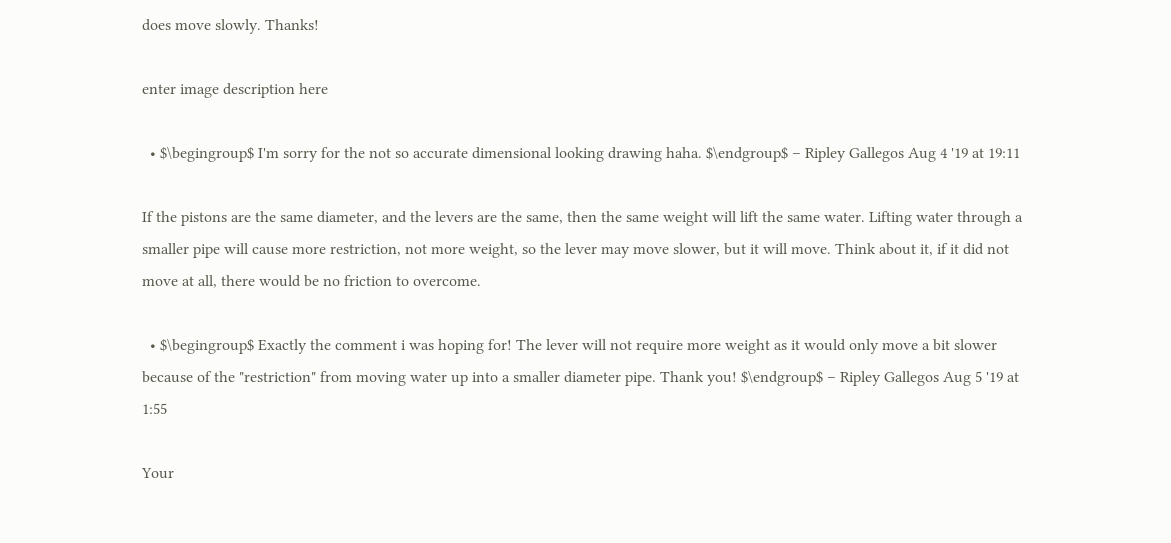does move slowly. Thanks!

enter image description here

  • $\begingroup$ I'm sorry for the not so accurate dimensional looking drawing haha. $\endgroup$ – Ripley Gallegos Aug 4 '19 at 19:11

If the pistons are the same diameter, and the levers are the same, then the same weight will lift the same water. Lifting water through a smaller pipe will cause more restriction, not more weight, so the lever may move slower, but it will move. Think about it, if it did not move at all, there would be no friction to overcome.

  • $\begingroup$ Exactly the comment i was hoping for! The lever will not require more weight as it would only move a bit slower because of the "restriction" from moving water up into a smaller diameter pipe. Thank you! $\endgroup$ – Ripley Gallegos Aug 5 '19 at 1:55

Your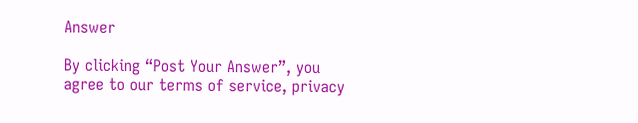Answer

By clicking “Post Your Answer”, you agree to our terms of service, privacy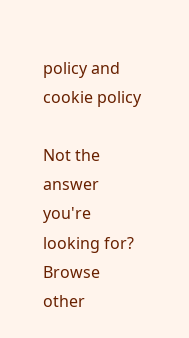policy and cookie policy

Not the answer you're looking for? Browse other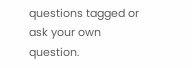questions tagged or ask your own question.